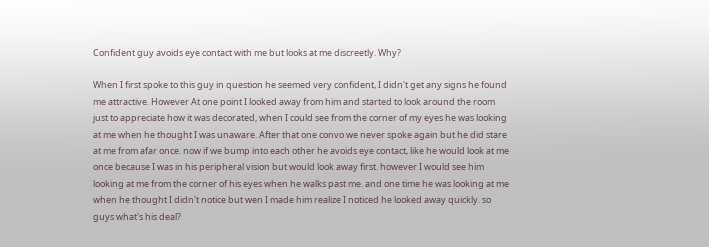Confident guy avoids eye contact with me but looks at me discreetly. Why?

When I first spoke to this guy in question he seemed very confident, I didn't get any signs he found me attractive. However At one point I looked away from him and started to look around the room just to appreciate how it was decorated, when I could see from the corner of my eyes he was looking at me when he thought I was unaware. After that one convo we never spoke again but he did stare at me from afar once. now if we bump into each other he avoids eye contact, like he would look at me once because I was in his peripheral vision but would look away first. however I would see him looking at me from the corner of his eyes when he walks past me. and one time he was looking at me when he thought I didn't notice but wen I made him realize I noticed he looked away quickly. so guys what's his deal?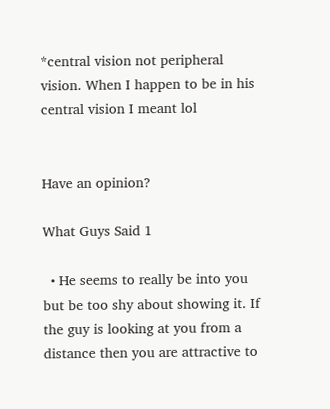*central vision not peripheral vision. When I happen to be in his central vision I meant lol


Have an opinion?

What Guys Said 1

  • He seems to really be into you but be too shy about showing it. If the guy is looking at you from a distance then you are attractive to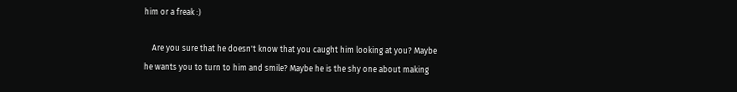him or a freak :)

    Are you sure that he doesn't know that you caught him looking at you? Maybe he wants you to turn to him and smile? Maybe he is the shy one about making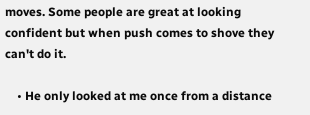moves. Some people are great at looking confident but when push comes to shove they can't do it.

    • He only looked at me once from a distance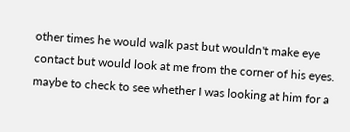other times he would walk past but wouldn't make eye contact but would look at me from the corner of his eyes. maybe to check to see whether I was looking at him for a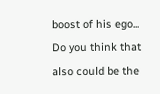boost of his ego... Do you think that also could be the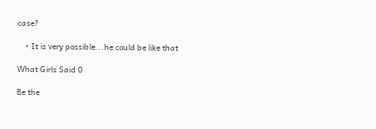case?

    • It is very possible...he could be like that

What Girls Said 0

Be the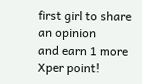first girl to share an opinion
and earn 1 more Xper point!